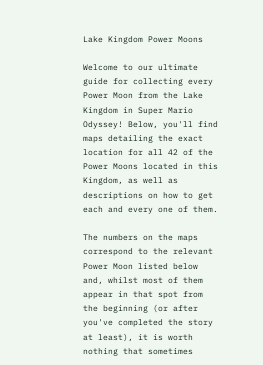Lake Kingdom Power Moons

Welcome to our ultimate guide for collecting every Power Moon from the Lake Kingdom in Super Mario Odyssey! Below, you'll find maps detailing the exact location for all 42 of the Power Moons located in this Kingdom, as well as descriptions on how to get each and every one of them.

The numbers on the maps correspond to the relevant Power Moon listed below and, whilst most of them appear in that spot from the beginning (or after you've completed the story at least), it is worth nothing that sometimes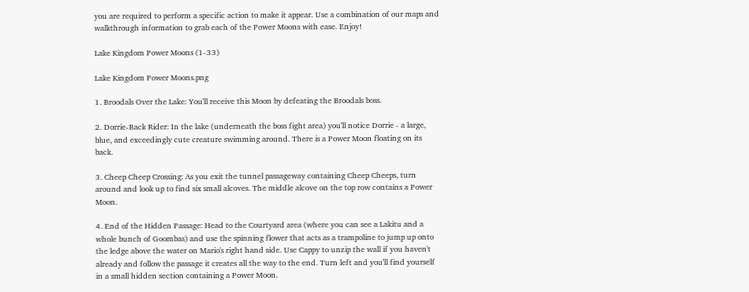you are required to perform a specific action to make it appear. Use a combination of our maps and walkthrough information to grab each of the Power Moons with ease. Enjoy!

Lake Kingdom Power Moons (1-33)

Lake Kingdom Power Moons.png

1. Broodals Over the Lake: You'll receive this Moon by defeating the Broodals boss.

2. Dorrie-Back Rider: In the lake (underneath the boss fight area) you'll notice Dorrie - a large, blue, and exceedingly cute creature swimming around. There is a Power Moon floating on its back.

3. Cheep Cheep Crossing: As you exit the tunnel passageway containing Cheep Cheeps, turn around and look up to find six small alcoves. The middle alcove on the top row contains a Power Moon.

4. End of the Hidden Passage: Head to the Courtyard area (where you can see a Lakitu and a whole bunch of Goombas) and use the spinning flower that acts as a trampoline to jump up onto the ledge above the water on Mario's right hand side. Use Cappy to unzip the wall if you haven't already and follow the passage it creates all the way to the end. Turn left and you'll find yourself in a small hidden section containing a Power Moon.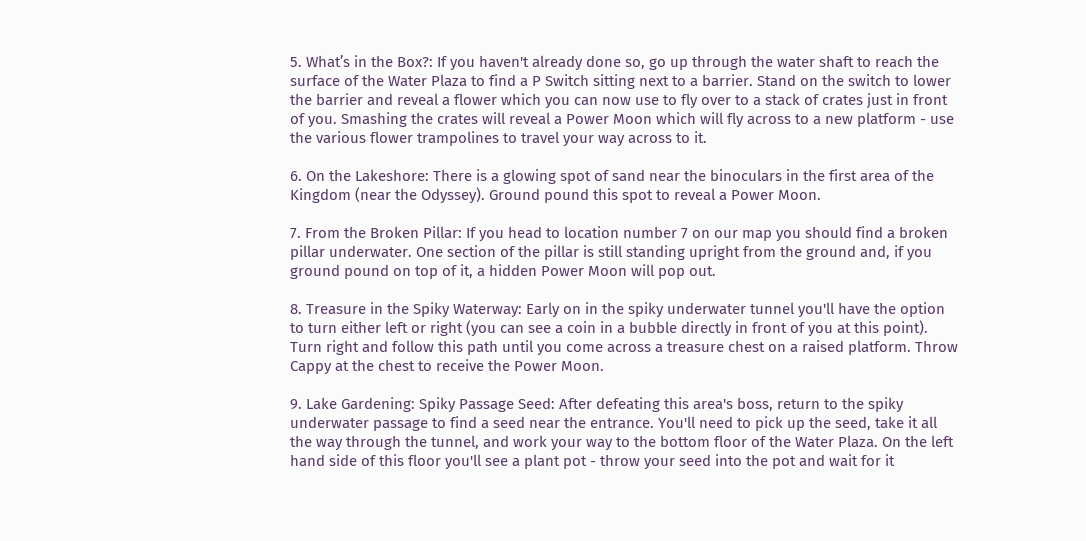5. What’s in the Box?: If you haven't already done so, go up through the water shaft to reach the surface of the Water Plaza to find a P Switch sitting next to a barrier. Stand on the switch to lower the barrier and reveal a flower which you can now use to fly over to a stack of crates just in front of you. Smashing the crates will reveal a Power Moon which will fly across to a new platform - use the various flower trampolines to travel your way across to it.

6. On the Lakeshore: There is a glowing spot of sand near the binoculars in the first area of the Kingdom (near the Odyssey). Ground pound this spot to reveal a Power Moon.

7. From the Broken Pillar: If you head to location number 7 on our map you should find a broken pillar underwater. One section of the pillar is still standing upright from the ground and, if you ground pound on top of it, a hidden Power Moon will pop out.

8. Treasure in the Spiky Waterway: Early on in the spiky underwater tunnel you'll have the option to turn either left or right (you can see a coin in a bubble directly in front of you at this point). Turn right and follow this path until you come across a treasure chest on a raised platform. Throw Cappy at the chest to receive the Power Moon.

9. Lake Gardening: Spiky Passage Seed: After defeating this area's boss, return to the spiky underwater passage to find a seed near the entrance. You'll need to pick up the seed, take it all the way through the tunnel, and work your way to the bottom floor of the Water Plaza. On the left hand side of this floor you'll see a plant pot - throw your seed into the pot and wait for it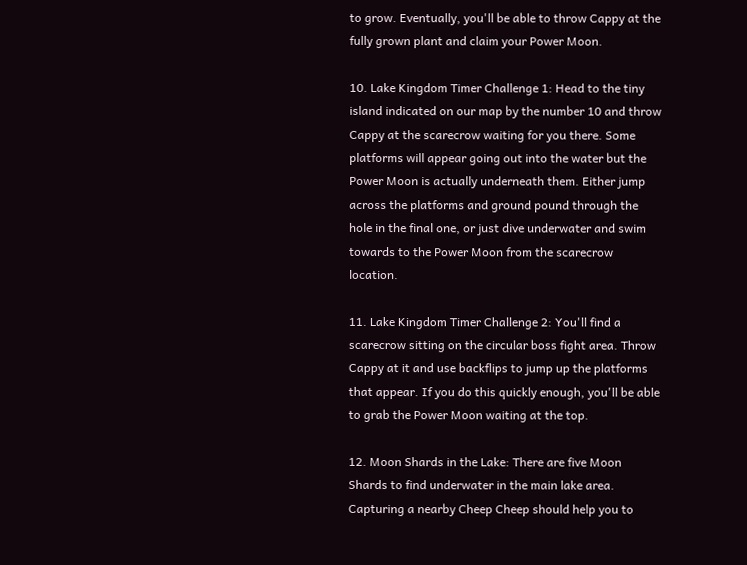to grow. Eventually, you'll be able to throw Cappy at the fully grown plant and claim your Power Moon.

10. Lake Kingdom Timer Challenge 1: Head to the tiny island indicated on our map by the number 10 and throw Cappy at the scarecrow waiting for you there. Some platforms will appear going out into the water but the Power Moon is actually underneath them. Either jump across the platforms and ground pound through the hole in the final one, or just dive underwater and swim towards to the Power Moon from the scarecrow location.

11. Lake Kingdom Timer Challenge 2: You'll find a scarecrow sitting on the circular boss fight area. Throw Cappy at it and use backflips to jump up the platforms that appear. If you do this quickly enough, you'll be able to grab the Power Moon waiting at the top.

12. Moon Shards in the Lake: There are five Moon Shards to find underwater in the main lake area. Capturing a nearby Cheep Cheep should help you to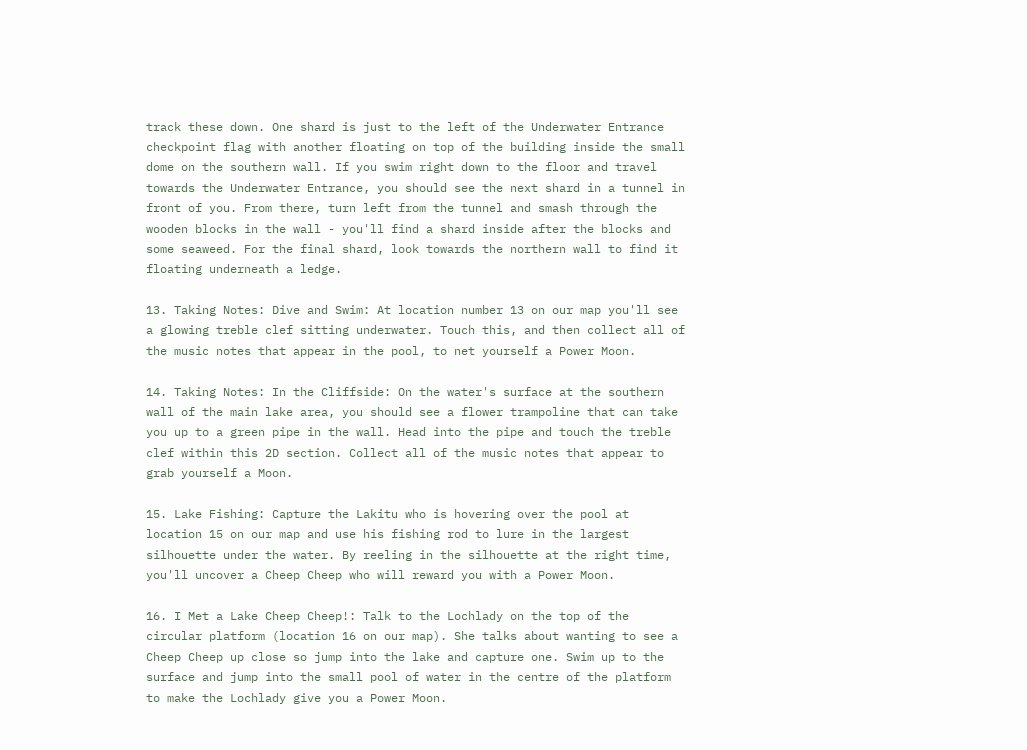track these down. One shard is just to the left of the Underwater Entrance checkpoint flag with another floating on top of the building inside the small dome on the southern wall. If you swim right down to the floor and travel towards the Underwater Entrance, you should see the next shard in a tunnel in front of you. From there, turn left from the tunnel and smash through the wooden blocks in the wall - you'll find a shard inside after the blocks and some seaweed. For the final shard, look towards the northern wall to find it floating underneath a ledge.

13. Taking Notes: Dive and Swim: At location number 13 on our map you'll see a glowing treble clef sitting underwater. Touch this, and then collect all of the music notes that appear in the pool, to net yourself a Power Moon.

14. Taking Notes: In the Cliffside: On the water's surface at the southern wall of the main lake area, you should see a flower trampoline that can take you up to a green pipe in the wall. Head into the pipe and touch the treble clef within this 2D section. Collect all of the music notes that appear to grab yourself a Moon.

15. Lake Fishing: Capture the Lakitu who is hovering over the pool at location 15 on our map and use his fishing rod to lure in the largest silhouette under the water. By reeling in the silhouette at the right time, you'll uncover a Cheep Cheep who will reward you with a Power Moon.

16. I Met a Lake Cheep Cheep!: Talk to the Lochlady on the top of the circular platform (location 16 on our map). She talks about wanting to see a Cheep Cheep up close so jump into the lake and capture one. Swim up to the surface and jump into the small pool of water in the centre of the platform to make the Lochlady give you a Power Moon.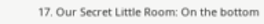17. Our Secret Little Room: On the bottom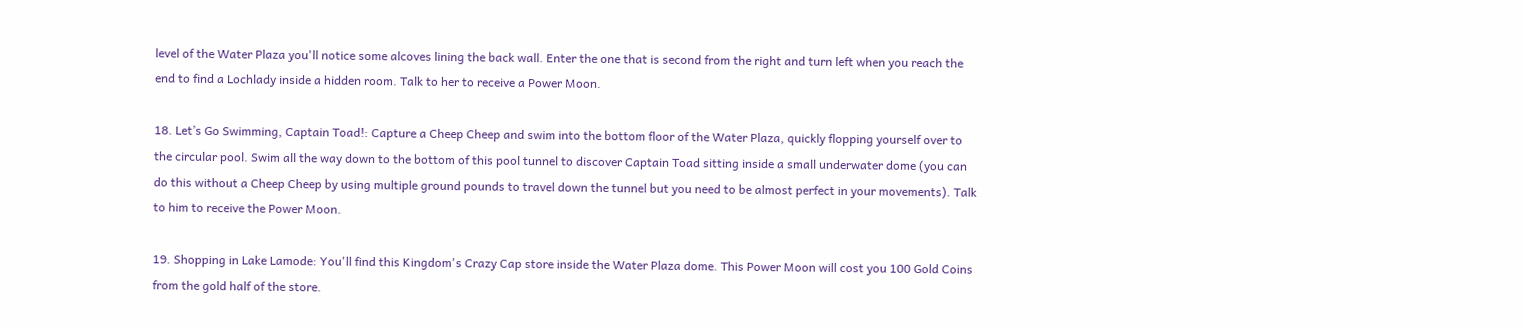level of the Water Plaza you'll notice some alcoves lining the back wall. Enter the one that is second from the right and turn left when you reach the end to find a Lochlady inside a hidden room. Talk to her to receive a Power Moon.

18. Let’s Go Swimming, Captain Toad!: Capture a Cheep Cheep and swim into the bottom floor of the Water Plaza, quickly flopping yourself over to the circular pool. Swim all the way down to the bottom of this pool tunnel to discover Captain Toad sitting inside a small underwater dome (you can do this without a Cheep Cheep by using multiple ground pounds to travel down the tunnel but you need to be almost perfect in your movements). Talk to him to receive the Power Moon.

19. Shopping in Lake Lamode: You'll find this Kingdom's Crazy Cap store inside the Water Plaza dome. This Power Moon will cost you 100 Gold Coins from the gold half of the store.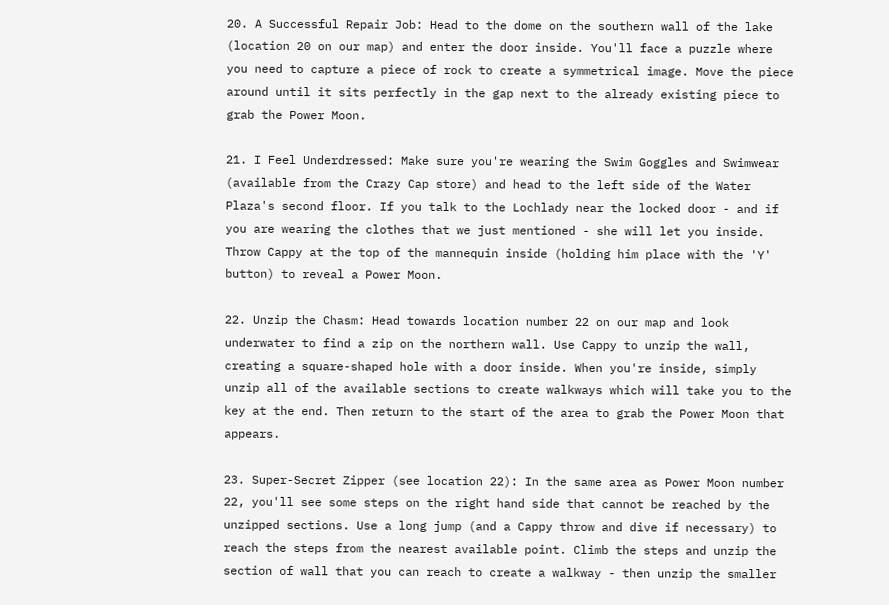20. A Successful Repair Job: Head to the dome on the southern wall of the lake (location 20 on our map) and enter the door inside. You'll face a puzzle where you need to capture a piece of rock to create a symmetrical image. Move the piece around until it sits perfectly in the gap next to the already existing piece to grab the Power Moon.

21. I Feel Underdressed: Make sure you're wearing the Swim Goggles and Swimwear (available from the Crazy Cap store) and head to the left side of the Water Plaza's second floor. If you talk to the Lochlady near the locked door - and if you are wearing the clothes that we just mentioned - she will let you inside. Throw Cappy at the top of the mannequin inside (holding him place with the 'Y' button) to reveal a Power Moon.

22. Unzip the Chasm: Head towards location number 22 on our map and look underwater to find a zip on the northern wall. Use Cappy to unzip the wall, creating a square-shaped hole with a door inside. When you're inside, simply unzip all of the available sections to create walkways which will take you to the key at the end. Then return to the start of the area to grab the Power Moon that appears.

23. Super-Secret Zipper (see location 22): In the same area as Power Moon number 22, you'll see some steps on the right hand side that cannot be reached by the unzipped sections. Use a long jump (and a Cappy throw and dive if necessary) to reach the steps from the nearest available point. Climb the steps and unzip the section of wall that you can reach to create a walkway - then unzip the smaller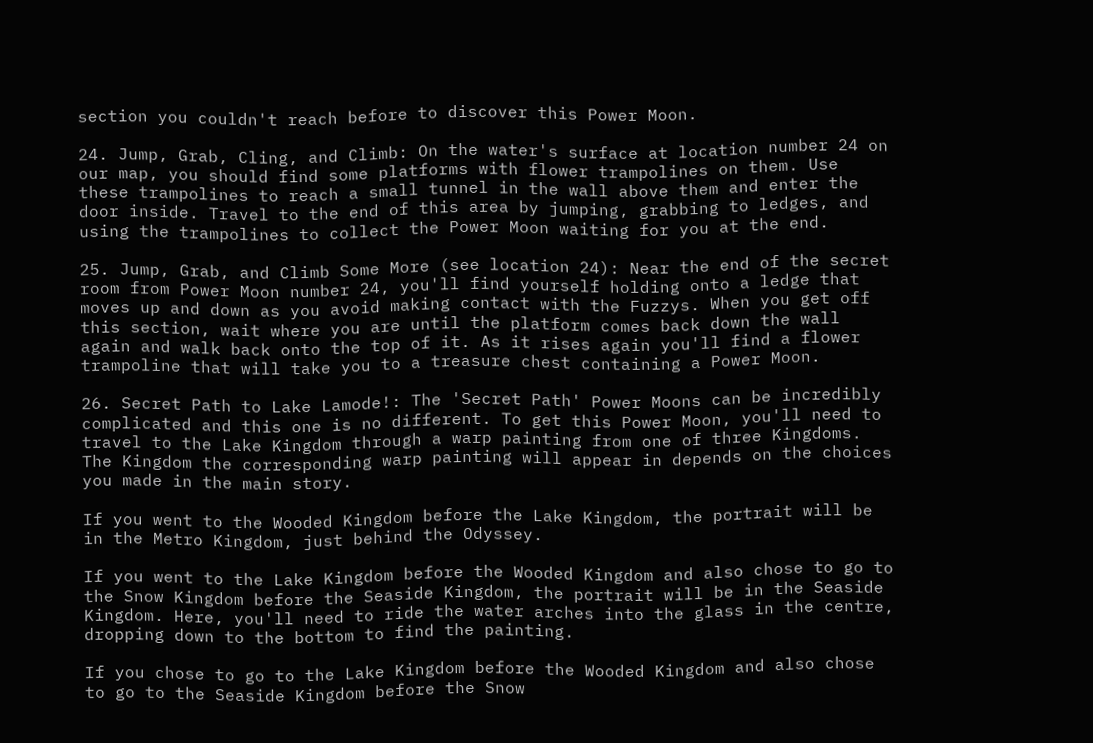section you couldn't reach before to discover this Power Moon.

24. Jump, Grab, Cling, and Climb: On the water's surface at location number 24 on our map, you should find some platforms with flower trampolines on them. Use these trampolines to reach a small tunnel in the wall above them and enter the door inside. Travel to the end of this area by jumping, grabbing to ledges, and using the trampolines to collect the Power Moon waiting for you at the end.

25. Jump, Grab, and Climb Some More (see location 24): Near the end of the secret room from Power Moon number 24, you'll find yourself holding onto a ledge that moves up and down as you avoid making contact with the Fuzzys. When you get off this section, wait where you are until the platform comes back down the wall again and walk back onto the top of it. As it rises again you'll find a flower trampoline that will take you to a treasure chest containing a Power Moon.

26. Secret Path to Lake Lamode!: The 'Secret Path' Power Moons can be incredibly complicated and this one is no different. To get this Power Moon, you'll need to travel to the Lake Kingdom through a warp painting from one of three Kingdoms. The Kingdom the corresponding warp painting will appear in depends on the choices you made in the main story.

If you went to the Wooded Kingdom before the Lake Kingdom, the portrait will be in the Metro Kingdom, just behind the Odyssey.

If you went to the Lake Kingdom before the Wooded Kingdom and also chose to go to the Snow Kingdom before the Seaside Kingdom, the portrait will be in the Seaside Kingdom. Here, you'll need to ride the water arches into the glass in the centre, dropping down to the bottom to find the painting.

If you chose to go to the Lake Kingdom before the Wooded Kingdom and also chose to go to the Seaside Kingdom before the Snow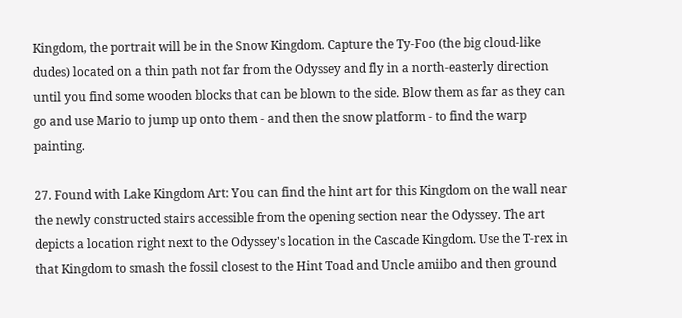Kingdom, the portrait will be in the Snow Kingdom. Capture the Ty-Foo (the big cloud-like dudes) located on a thin path not far from the Odyssey and fly in a north-easterly direction until you find some wooden blocks that can be blown to the side. Blow them as far as they can go and use Mario to jump up onto them - and then the snow platform - to find the warp painting.

27. Found with Lake Kingdom Art: You can find the hint art for this Kingdom on the wall near the newly constructed stairs accessible from the opening section near the Odyssey. The art depicts a location right next to the Odyssey's location in the Cascade Kingdom. Use the T-rex in that Kingdom to smash the fossil closest to the Hint Toad and Uncle amiibo and then ground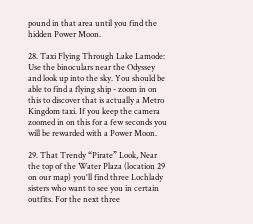pound in that area until you find the hidden Power Moon.

28. Taxi Flying Through Lake Lamode: Use the binoculars near the Odyssey and look up into the sky. You should be able to find a flying ship - zoom in on this to discover that is actually a Metro Kingdom taxi. If you keep the camera zoomed in on this for a few seconds you will be rewarded with a Power Moon.

29. That Trendy “Pirate” Look, Near the top of the Water Plaza (location 29 on our map) you'll find three Lochlady sisters who want to see you in certain outfits. For the next three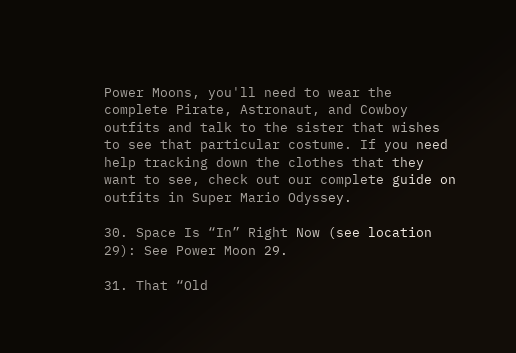Power Moons, you'll need to wear the complete Pirate, Astronaut, and Cowboy outfits and talk to the sister that wishes to see that particular costume. If you need help tracking down the clothes that they want to see, check out our complete guide on outfits in Super Mario Odyssey.

30. Space Is “In” Right Now (see location 29): See Power Moon 29.

31. That “Old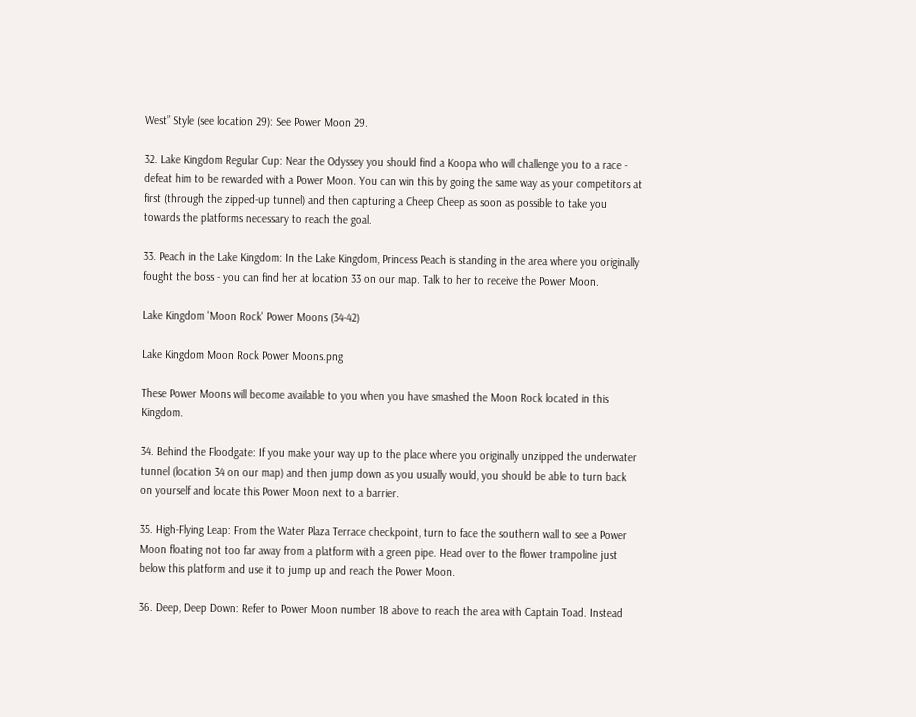West” Style (see location 29): See Power Moon 29.

32. Lake Kingdom Regular Cup: Near the Odyssey you should find a Koopa who will challenge you to a race - defeat him to be rewarded with a Power Moon. You can win this by going the same way as your competitors at first (through the zipped-up tunnel) and then capturing a Cheep Cheep as soon as possible to take you towards the platforms necessary to reach the goal.

33. Peach in the Lake Kingdom: In the Lake Kingdom, Princess Peach is standing in the area where you originally fought the boss - you can find her at location 33 on our map. Talk to her to receive the Power Moon.

Lake Kingdom 'Moon Rock' Power Moons (34-42)

Lake Kingdom Moon Rock Power Moons.png

These Power Moons will become available to you when you have smashed the Moon Rock located in this Kingdom.

34. Behind the Floodgate: If you make your way up to the place where you originally unzipped the underwater tunnel (location 34 on our map) and then jump down as you usually would, you should be able to turn back on yourself and locate this Power Moon next to a barrier.

35. High-Flying Leap: From the Water Plaza Terrace checkpoint, turn to face the southern wall to see a Power Moon floating not too far away from a platform with a green pipe. Head over to the flower trampoline just below this platform and use it to jump up and reach the Power Moon.

36. Deep, Deep Down: Refer to Power Moon number 18 above to reach the area with Captain Toad. Instead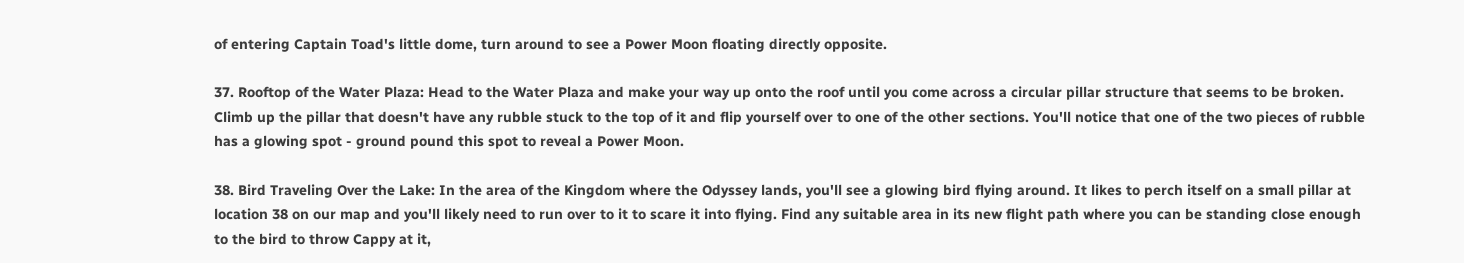of entering Captain Toad's little dome, turn around to see a Power Moon floating directly opposite.

37. Rooftop of the Water Plaza: Head to the Water Plaza and make your way up onto the roof until you come across a circular pillar structure that seems to be broken. Climb up the pillar that doesn't have any rubble stuck to the top of it and flip yourself over to one of the other sections. You'll notice that one of the two pieces of rubble has a glowing spot - ground pound this spot to reveal a Power Moon.

38. Bird Traveling Over the Lake: In the area of the Kingdom where the Odyssey lands, you'll see a glowing bird flying around. It likes to perch itself on a small pillar at location 38 on our map and you'll likely need to run over to it to scare it into flying. Find any suitable area in its new flight path where you can be standing close enough to the bird to throw Cappy at it,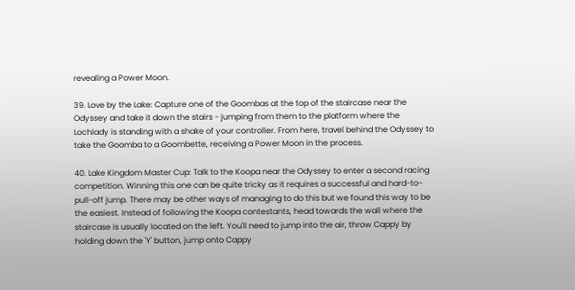revealing a Power Moon.

39. Love by the Lake: Capture one of the Goombas at the top of the staircase near the Odyssey and take it down the stairs - jumping from them to the platform where the Lochlady is standing with a shake of your controller. From here, travel behind the Odyssey to take the Goomba to a Goombette, receiving a Power Moon in the process.

40. Lake Kingdom Master Cup: Talk to the Koopa near the Odyssey to enter a second racing competition. Winning this one can be quite tricky as it requires a successful and hard-to-pull-off jump. There may be other ways of managing to do this but we found this way to be the easiest. Instead of following the Koopa contestants, head towards the wall where the staircase is usually located on the left. You'll need to jump into the air, throw Cappy by holding down the 'Y' button, jump onto Cappy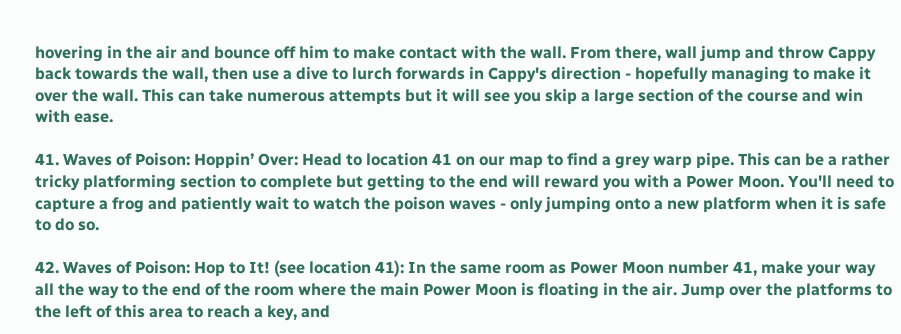hovering in the air and bounce off him to make contact with the wall. From there, wall jump and throw Cappy back towards the wall, then use a dive to lurch forwards in Cappy's direction - hopefully managing to make it over the wall. This can take numerous attempts but it will see you skip a large section of the course and win with ease.

41. Waves of Poison: Hoppin’ Over: Head to location 41 on our map to find a grey warp pipe. This can be a rather tricky platforming section to complete but getting to the end will reward you with a Power Moon. You'll need to capture a frog and patiently wait to watch the poison waves - only jumping onto a new platform when it is safe to do so.

42. Waves of Poison: Hop to It! (see location 41): In the same room as Power Moon number 41, make your way all the way to the end of the room where the main Power Moon is floating in the air. Jump over the platforms to the left of this area to reach a key, and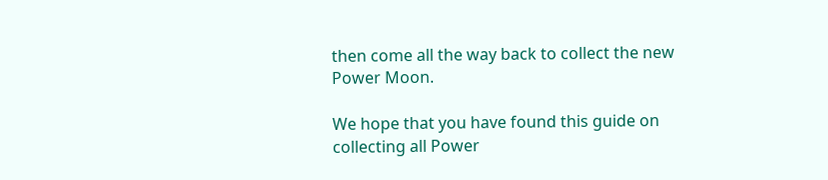then come all the way back to collect the new Power Moon.

We hope that you have found this guide on collecting all Power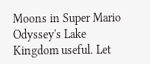Moons in Super Mario Odyssey's Lake Kingdom useful. Let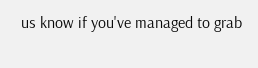us know if you've managed to grab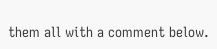them all with a comment below.